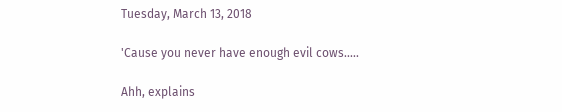Tuesday, March 13, 2018

'Cause you never have enough evil cows.....

Ahh, explains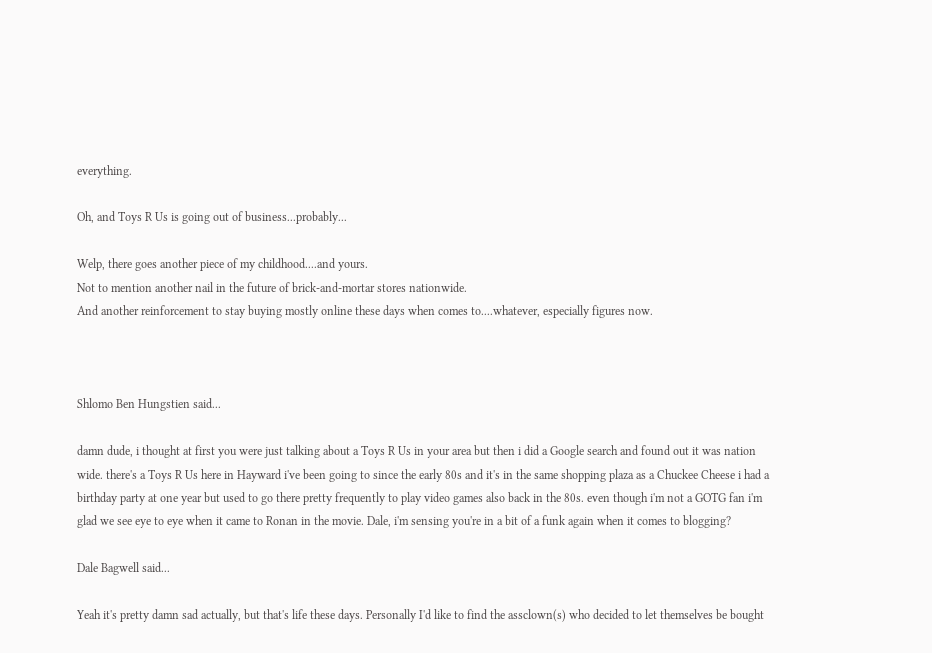everything.

Oh, and Toys R Us is going out of business...probably...

Welp, there goes another piece of my childhood....and yours.
Not to mention another nail in the future of brick-and-mortar stores nationwide.
And another reinforcement to stay buying mostly online these days when comes to....whatever, especially figures now.



Shlomo Ben Hungstien said...

damn dude, i thought at first you were just talking about a Toys R Us in your area but then i did a Google search and found out it was nation wide. there's a Toys R Us here in Hayward i've been going to since the early 80s and it's in the same shopping plaza as a Chuckee Cheese i had a birthday party at one year but used to go there pretty frequently to play video games also back in the 80s. even though i'm not a GOTG fan i'm glad we see eye to eye when it came to Ronan in the movie. Dale, i'm sensing you're in a bit of a funk again when it comes to blogging?

Dale Bagwell said...

Yeah it's pretty damn sad actually, but that's life these days. Personally I'd like to find the assclown(s) who decided to let themselves be bought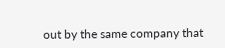out by the same company that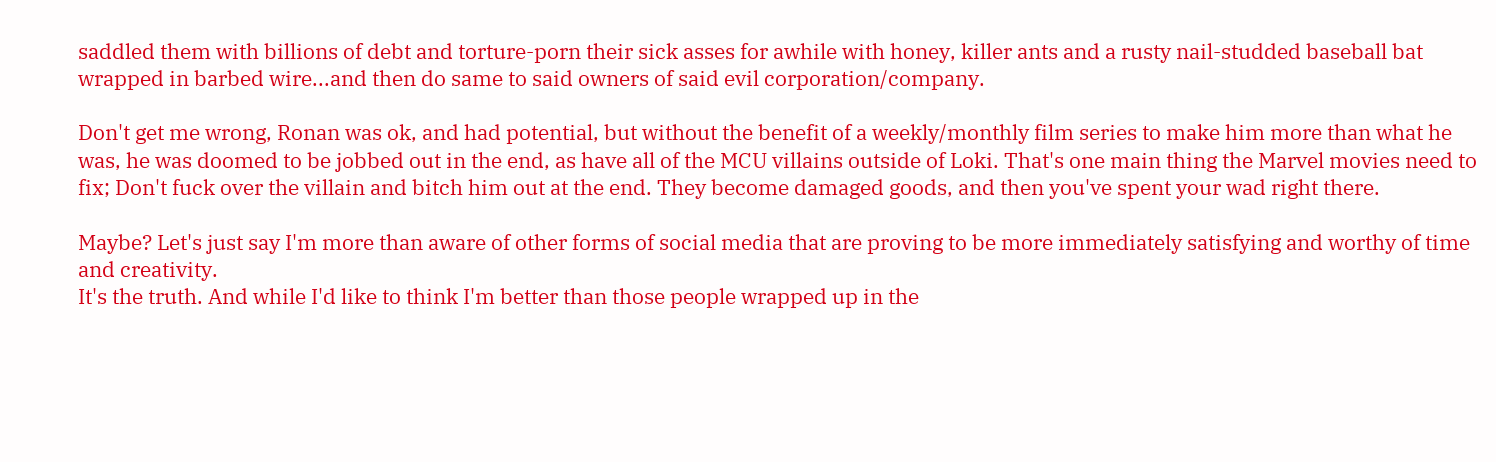saddled them with billions of debt and torture-porn their sick asses for awhile with honey, killer ants and a rusty nail-studded baseball bat wrapped in barbed wire...and then do same to said owners of said evil corporation/company.

Don't get me wrong, Ronan was ok, and had potential, but without the benefit of a weekly/monthly film series to make him more than what he was, he was doomed to be jobbed out in the end, as have all of the MCU villains outside of Loki. That's one main thing the Marvel movies need to fix; Don't fuck over the villain and bitch him out at the end. They become damaged goods, and then you've spent your wad right there.

Maybe? Let's just say I'm more than aware of other forms of social media that are proving to be more immediately satisfying and worthy of time and creativity.
It's the truth. And while I'd like to think I'm better than those people wrapped up in the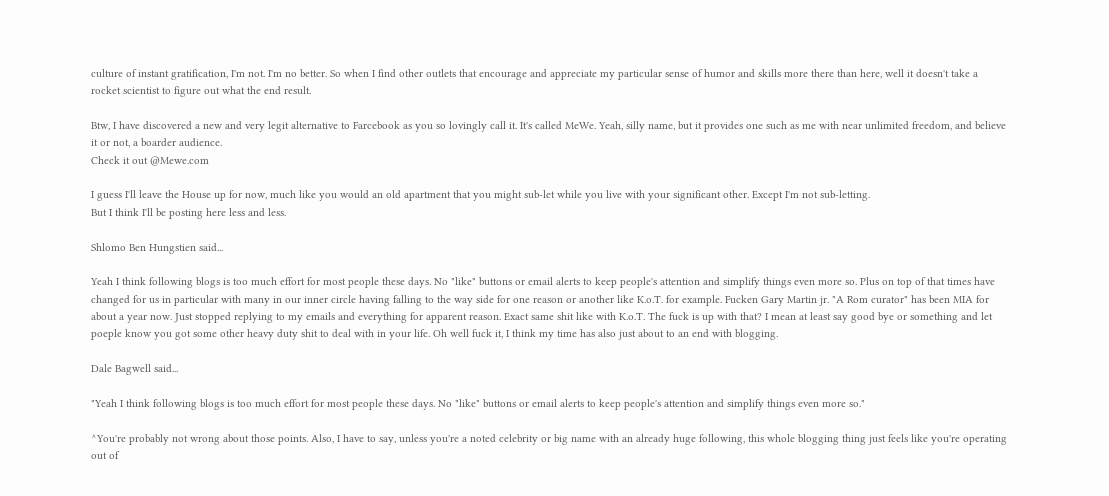culture of instant gratification, I'm not. I'm no better. So when I find other outlets that encourage and appreciate my particular sense of humor and skills more there than here, well it doesn't take a rocket scientist to figure out what the end result.

Btw, I have discovered a new and very legit alternative to Farcebook as you so lovingly call it. It's called MeWe. Yeah, silly name, but it provides one such as me with near unlimited freedom, and believe it or not, a boarder audience.
Check it out @Mewe.com

I guess I'll leave the House up for now, much like you would an old apartment that you might sub-let while you live with your significant other. Except I'm not sub-letting.
But I think I'll be posting here less and less.

Shlomo Ben Hungstien said...

Yeah I think following blogs is too much effort for most people these days. No "like" buttons or email alerts to keep people's attention and simplify things even more so. Plus on top of that times have changed for us in particular with many in our inner circle having falling to the way side for one reason or another like K.o.T. for example. Fucken Gary Martin jr. "A Rom curator" has been MIA for about a year now. Just stopped replying to my emails and everything for apparent reason. Exact same shit like with K.o.T. The fuck is up with that? I mean at least say good bye or something and let poeple know you got some other heavy duty shit to deal with in your life. Oh well fuck it, I think my time has also just about to an end with blogging.

Dale Bagwell said...

"Yeah I think following blogs is too much effort for most people these days. No "like" buttons or email alerts to keep people's attention and simplify things even more so."

^You're probably not wrong about those points. Also, I have to say, unless you're a noted celebrity or big name with an already huge following, this whole blogging thing just feels like you're operating out of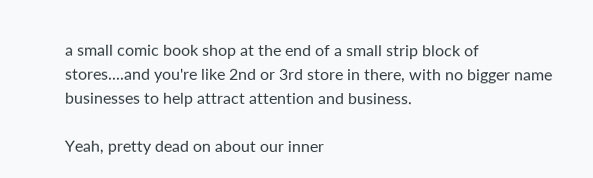a small comic book shop at the end of a small strip block of stores....and you're like 2nd or 3rd store in there, with no bigger name businesses to help attract attention and business.

Yeah, pretty dead on about our inner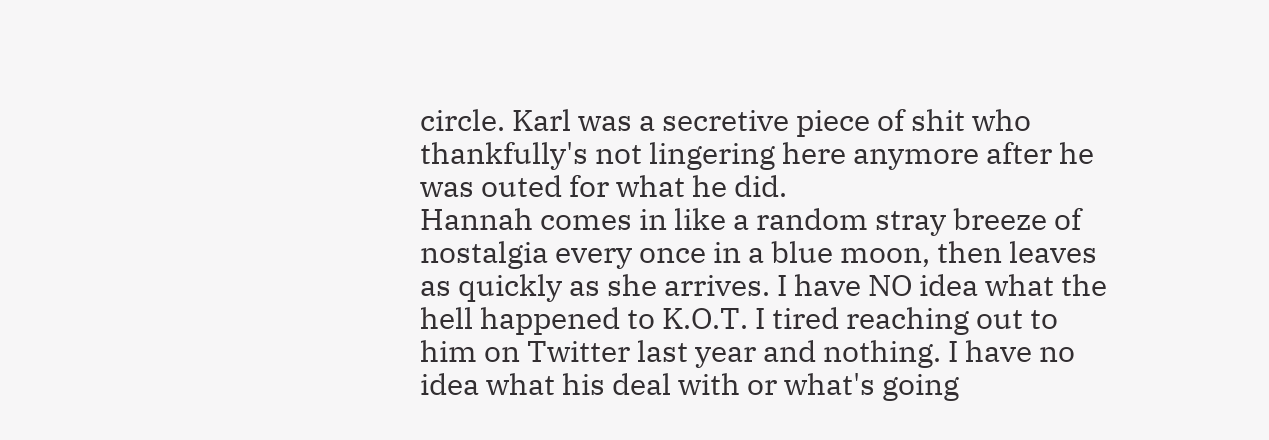circle. Karl was a secretive piece of shit who thankfully's not lingering here anymore after he was outed for what he did.
Hannah comes in like a random stray breeze of nostalgia every once in a blue moon, then leaves as quickly as she arrives. I have NO idea what the hell happened to K.O.T. I tired reaching out to him on Twitter last year and nothing. I have no idea what his deal with or what's going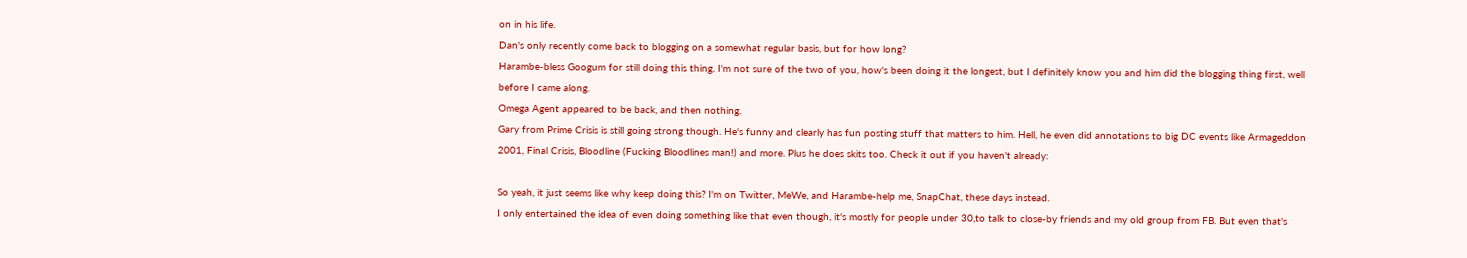on in his life.
Dan's only recently come back to blogging on a somewhat regular basis, but for how long?
Harambe-bless Googum for still doing this thing. I'm not sure of the two of you, how's been doing it the longest, but I definitely know you and him did the blogging thing first, well before I came along.
Omega Agent appeared to be back, and then nothing.
Gary from Prime Crisis is still going strong though. He's funny and clearly has fun posting stuff that matters to him. Hell, he even did annotations to big DC events like Armageddon 2001, Final Crisis, Bloodline (Fucking Bloodlines man!) and more. Plus he does skits too. Check it out if you haven't already:

So yeah, it just seems like why keep doing this? I'm on Twitter, MeWe, and Harambe-help me, SnapChat, these days instead.
I only entertained the idea of even doing something like that even though, it's mostly for people under 30,to talk to close-by friends and my old group from FB. But even that's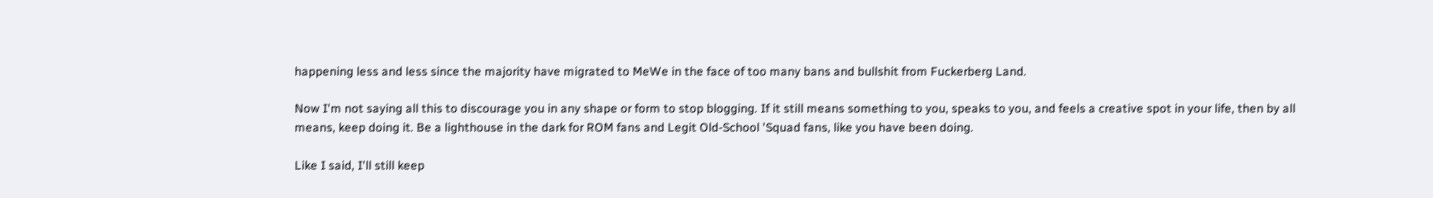happening less and less since the majority have migrated to MeWe in the face of too many bans and bullshit from Fuckerberg Land.

Now I'm not saying all this to discourage you in any shape or form to stop blogging. If it still means something to you, speaks to you, and feels a creative spot in your life, then by all means, keep doing it. Be a lighthouse in the dark for ROM fans and Legit Old-School 'Squad fans, like you have been doing.

Like I said, I'll still keep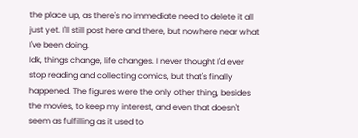the place up, as there's no immediate need to delete it all just yet. I'll still post here and there, but nowhere near what I've been doing.
Idk, things change, life changes. I never thought I'd ever stop reading and collecting comics, but that's finally happened. The figures were the only other thing, besides the movies, to keep my interest, and even that doesn't seem as fulfilling as it used to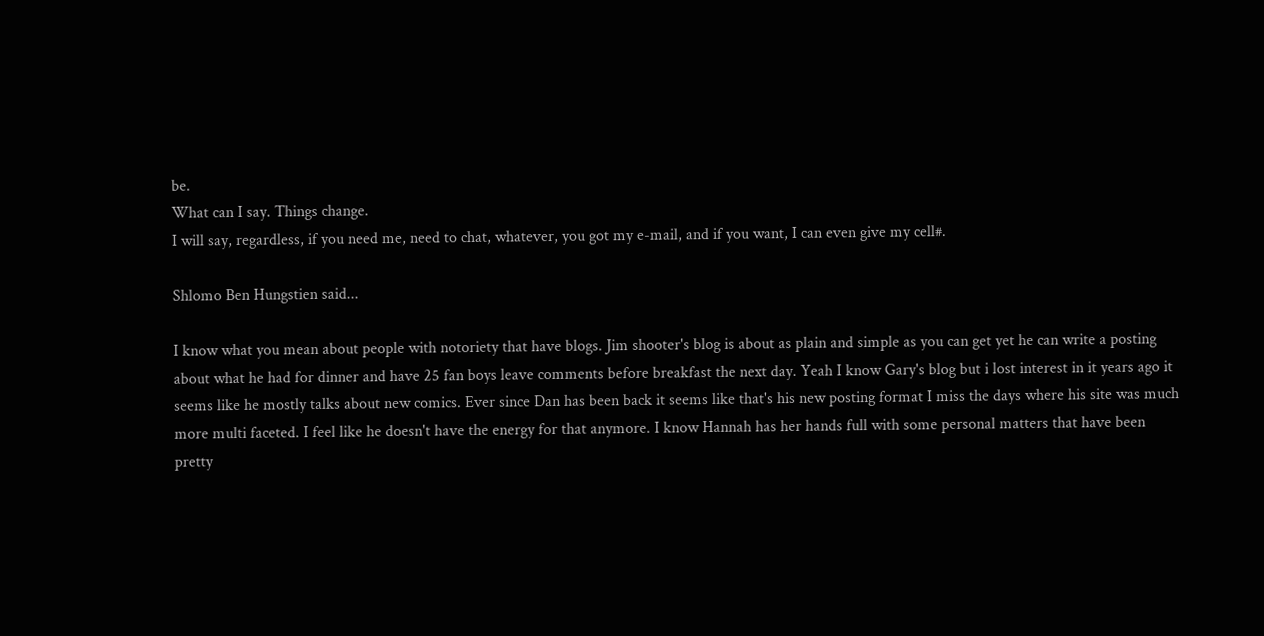be.
What can I say. Things change.
I will say, regardless, if you need me, need to chat, whatever, you got my e-mail, and if you want, I can even give my cell#.

Shlomo Ben Hungstien said...

I know what you mean about people with notoriety that have blogs. Jim shooter's blog is about as plain and simple as you can get yet he can write a posting about what he had for dinner and have 25 fan boys leave comments before breakfast the next day. Yeah I know Gary's blog but i lost interest in it years ago it seems like he mostly talks about new comics. Ever since Dan has been back it seems like that's his new posting format I miss the days where his site was much more multi faceted. I feel like he doesn't have the energy for that anymore. I know Hannah has her hands full with some personal matters that have been pretty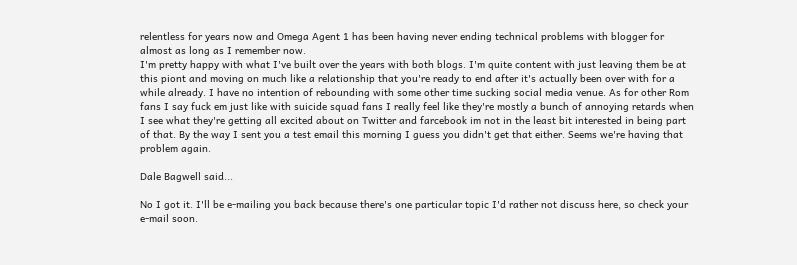relentless for years now and Omega Agent 1 has been having never ending technical problems with blogger for almost as long as I remember now.
I'm pretty happy with what I've built over the years with both blogs. I'm quite content with just leaving them be at this piont and moving on much like a relationship that you're ready to end after it's actually been over with for a while already. I have no intention of rebounding with some other time sucking social media venue. As for other Rom fans I say fuck em just like with suicide squad fans I really feel like they're mostly a bunch of annoying retards when I see what they're getting all excited about on Twitter and farcebook im not in the least bit interested in being part of that. By the way I sent you a test email this morning I guess you didn't get that either. Seems we're having that problem again.

Dale Bagwell said...

No I got it. I'll be e-mailing you back because there's one particular topic I'd rather not discuss here, so check your e-mail soon.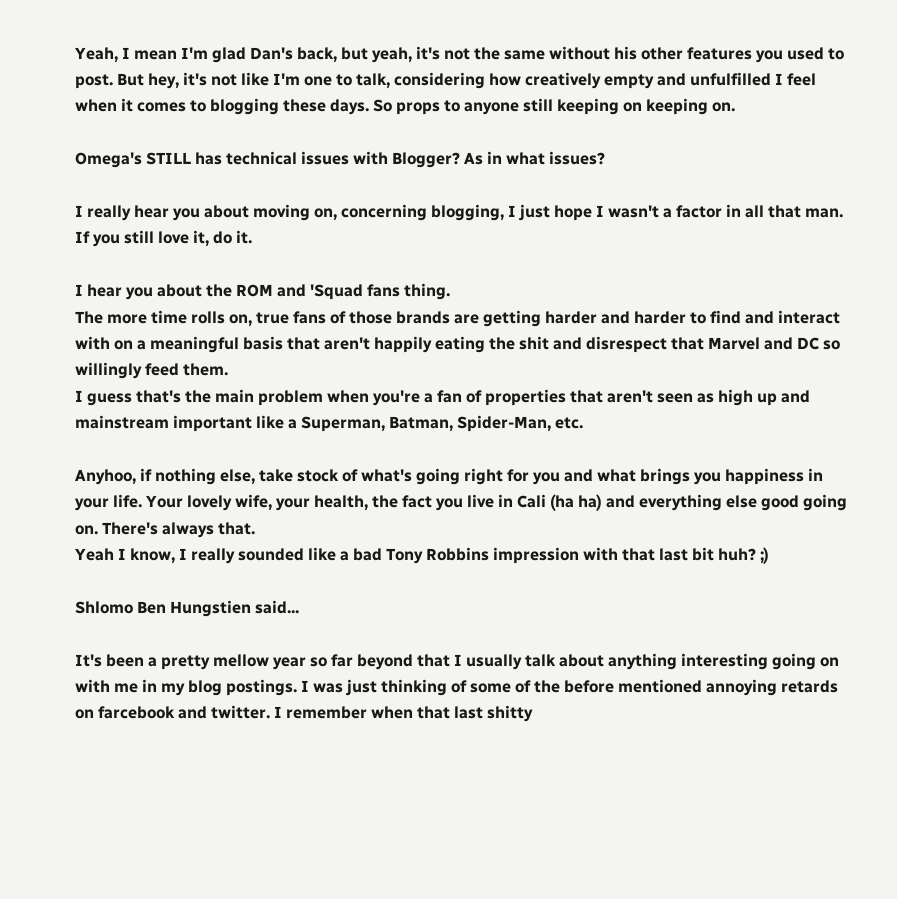Yeah, I mean I'm glad Dan's back, but yeah, it's not the same without his other features you used to post. But hey, it's not like I'm one to talk, considering how creatively empty and unfulfilled I feel when it comes to blogging these days. So props to anyone still keeping on keeping on.

Omega's STILL has technical issues with Blogger? As in what issues?

I really hear you about moving on, concerning blogging, I just hope I wasn't a factor in all that man. If you still love it, do it.

I hear you about the ROM and 'Squad fans thing.
The more time rolls on, true fans of those brands are getting harder and harder to find and interact with on a meaningful basis that aren't happily eating the shit and disrespect that Marvel and DC so willingly feed them.
I guess that's the main problem when you're a fan of properties that aren't seen as high up and mainstream important like a Superman, Batman, Spider-Man, etc.

Anyhoo, if nothing else, take stock of what's going right for you and what brings you happiness in your life. Your lovely wife, your health, the fact you live in Cali (ha ha) and everything else good going on. There's always that.
Yeah I know, I really sounded like a bad Tony Robbins impression with that last bit huh? ;)

Shlomo Ben Hungstien said...

It's been a pretty mellow year so far beyond that I usually talk about anything interesting going on with me in my blog postings. I was just thinking of some of the before mentioned annoying retards on farcebook and twitter. I remember when that last shitty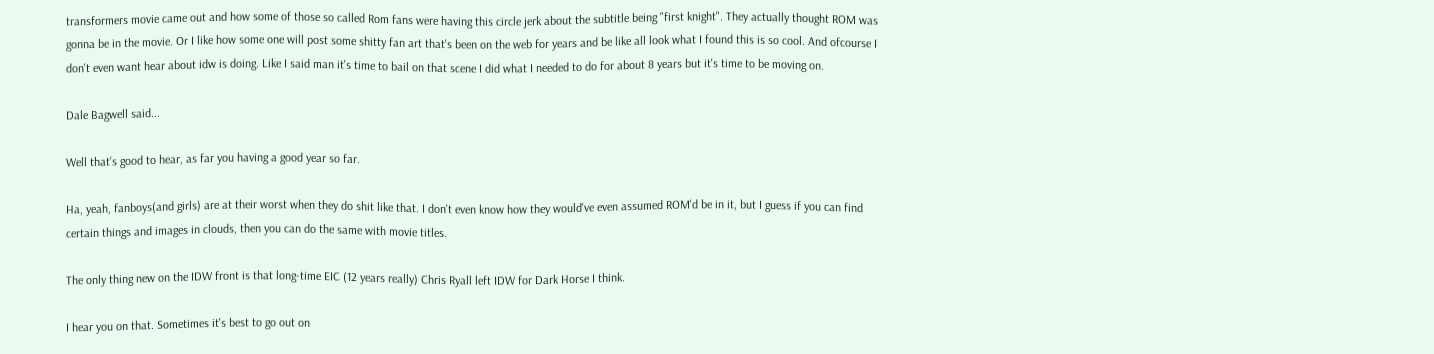transformers movie came out and how some of those so called Rom fans were having this circle jerk about the subtitle being "first knight". They actually thought ROM was gonna be in the movie. Or I like how some one will post some shitty fan art that's been on the web for years and be like all look what I found this is so cool. And ofcourse I don't even want hear about idw is doing. Like I said man it's time to bail on that scene I did what I needed to do for about 8 years but it's time to be moving on.

Dale Bagwell said...

Well that's good to hear, as far you having a good year so far.

Ha, yeah, fanboys(and girls) are at their worst when they do shit like that. I don't even know how they would've even assumed ROM'd be in it, but I guess if you can find certain things and images in clouds, then you can do the same with movie titles.

The only thing new on the IDW front is that long-time EIC (12 years really) Chris Ryall left IDW for Dark Horse I think.

I hear you on that. Sometimes it's best to go out on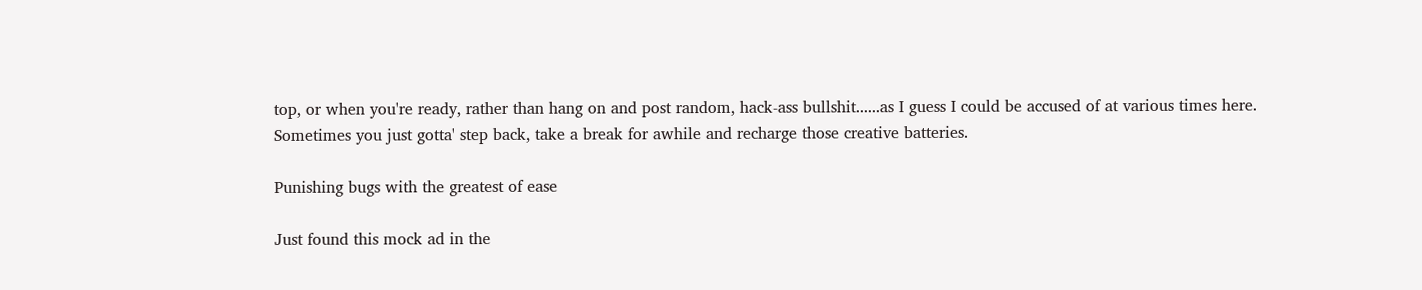top, or when you're ready, rather than hang on and post random, hack-ass bullshit......as I guess I could be accused of at various times here.
Sometimes you just gotta' step back, take a break for awhile and recharge those creative batteries.

Punishing bugs with the greatest of ease

Just found this mock ad in the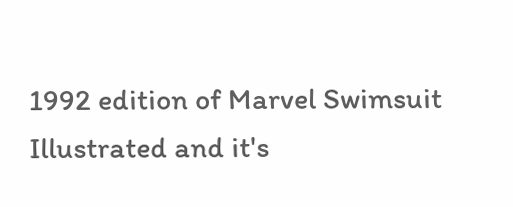1992 edition of Marvel Swimsuit Illustrated and it's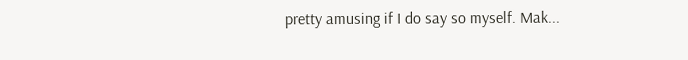pretty amusing if I do say so myself. Mak...